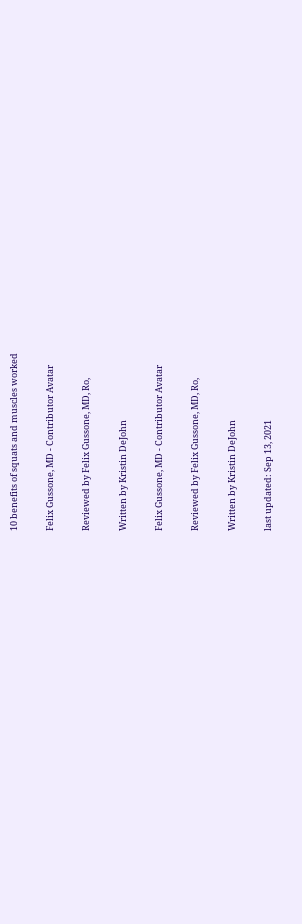10 benefits of squats and muscles worked

Felix Gussone, MD - Contributor Avatar

Reviewed by Felix Gussone, MD, Ro,

Written by Kristin DeJohn

Felix Gussone, MD - Contributor Avatar

Reviewed by Felix Gussone, MD, Ro,

Written by Kristin DeJohn

last updated: Sep 13, 2021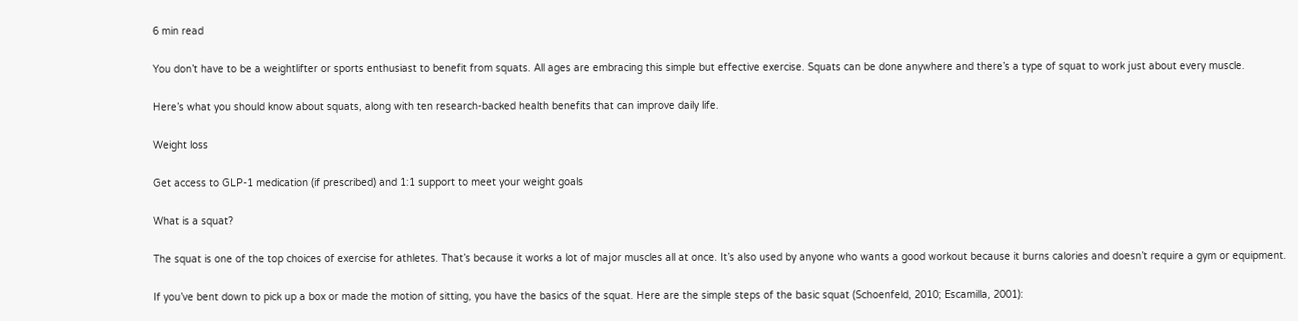6 min read

You don’t have to be a weightlifter or sports enthusiast to benefit from squats. All ages are embracing this simple but effective exercise. Squats can be done anywhere and there’s a type of squat to work just about every muscle.

Here’s what you should know about squats, along with ten research-backed health benefits that can improve daily life.

Weight loss

Get access to GLP-1 medication (if prescribed) and 1:1 support to meet your weight goals

What is a squat?

The squat is one of the top choices of exercise for athletes. That’s because it works a lot of major muscles all at once. It’s also used by anyone who wants a good workout because it burns calories and doesn’t require a gym or equipment.

If you’ve bent down to pick up a box or made the motion of sitting, you have the basics of the squat. Here are the simple steps of the basic squat (Schoenfeld, 2010; Escamilla, 2001):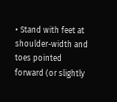• Stand with feet at shoulder-width and toes pointed forward (or slightly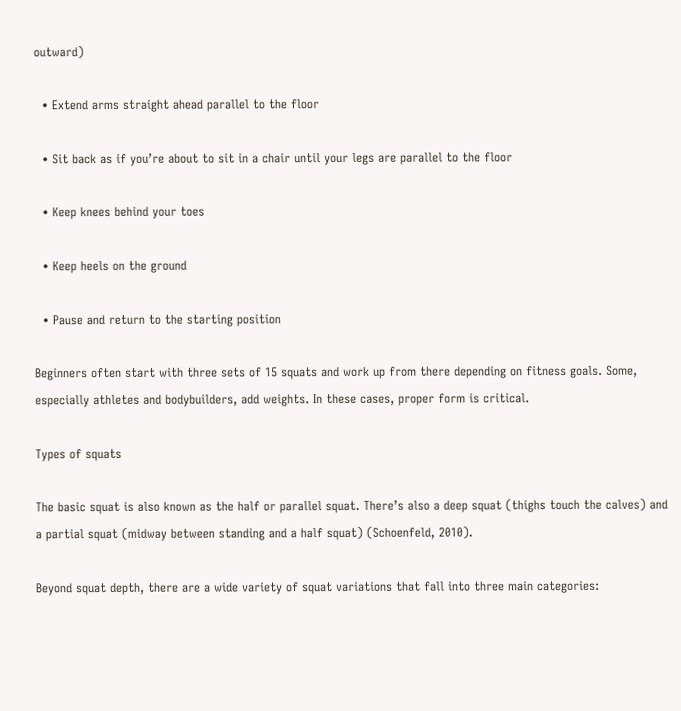outward)

  • Extend arms straight ahead parallel to the floor

  • Sit back as if you’re about to sit in a chair until your legs are parallel to the floor

  • Keep knees behind your toes

  • Keep heels on the ground

  • Pause and return to the starting position

Beginners often start with three sets of 15 squats and work up from there depending on fitness goals. Some, especially athletes and bodybuilders, add weights. In these cases, proper form is critical.

Types of squats

The basic squat is also known as the half or parallel squat. There’s also a deep squat (thighs touch the calves) and a partial squat (midway between standing and a half squat) (Schoenfeld, 2010).

Beyond squat depth, there are a wide variety of squat variations that fall into three main categories: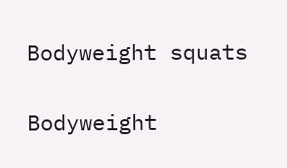Bodyweight squats

Bodyweight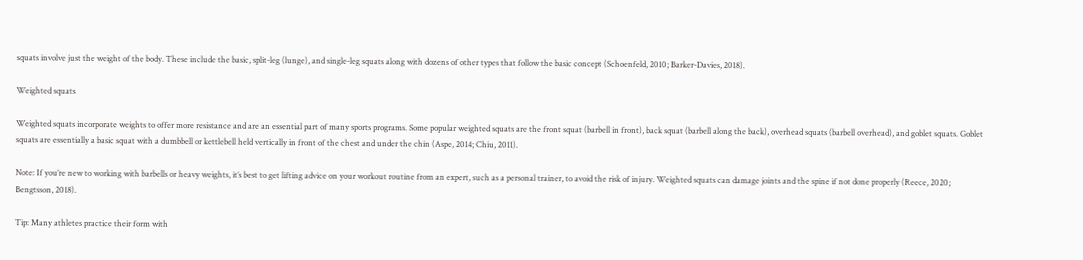squats involve just the weight of the body. These include the basic, split-leg (lunge), and single-leg squats along with dozens of other types that follow the basic concept (Schoenfeld, 2010; Barker-Davies, 2018).

Weighted squats

Weighted squats incorporate weights to offer more resistance and are an essential part of many sports programs. Some popular weighted squats are the front squat (barbell in front), back squat (barbell along the back), overhead squats (barbell overhead), and goblet squats. Goblet squats are essentially a basic squat with a dumbbell or kettlebell held vertically in front of the chest and under the chin (Aspe, 2014; Chiu, 2011).

Note: If you’re new to working with barbells or heavy weights, it’s best to get lifting advice on your workout routine from an expert, such as a personal trainer, to avoid the risk of injury. Weighted squats can damage joints and the spine if not done properly (Reece, 2020; Bengtsson, 2018).

Tip: Many athletes practice their form with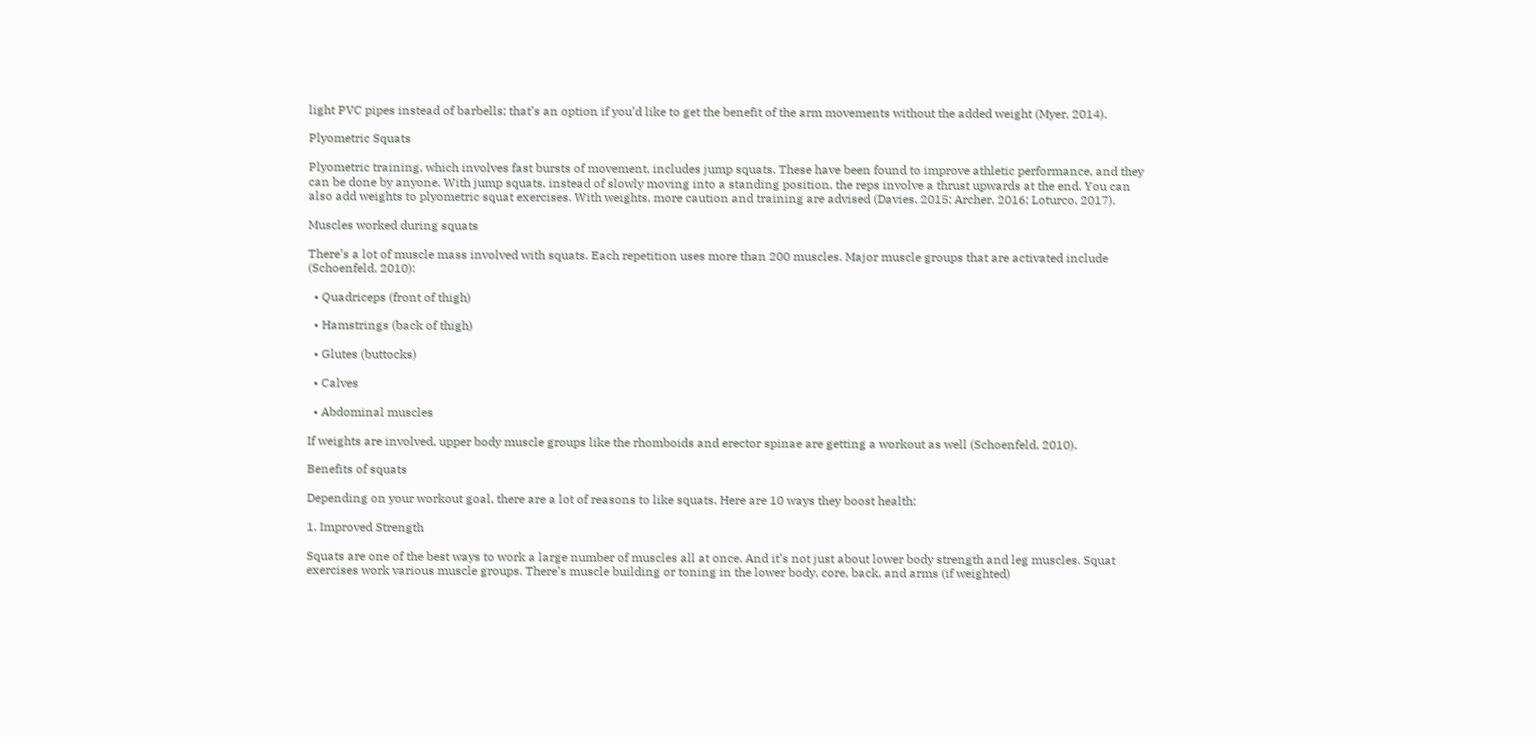light PVC pipes instead of barbells; that’s an option if you’d like to get the benefit of the arm movements without the added weight (Myer, 2014).

Plyometric Squats

Plyometric training, which involves fast bursts of movement, includes jump squats. These have been found to improve athletic performance, and they can be done by anyone. With jump squats, instead of slowly moving into a standing position, the reps involve a thrust upwards at the end. You can also add weights to plyometric squat exercises. With weights, more caution and training are advised (Davies, 2015; Archer, 2016; Loturco, 2017).

Muscles worked during squats

There’s a lot of muscle mass involved with squats. Each repetition uses more than 200 muscles. Major muscle groups that are activated include (Schoenfeld, 2010):

  • Quadriceps (front of thigh)

  • Hamstrings (back of thigh)

  • Glutes (buttocks)

  • Calves

  • Abdominal muscles

If weights are involved, upper body muscle groups like the rhomboids and erector spinae are getting a workout as well (Schoenfeld, 2010).

Benefits of squats

Depending on your workout goal, there are a lot of reasons to like squats. Here are 10 ways they boost health:

1. Improved Strength

Squats are one of the best ways to work a large number of muscles all at once. And it’s not just about lower body strength and leg muscles. Squat exercises work various muscle groups. There’s muscle building or toning in the lower body, core, back, and arms (if weighted)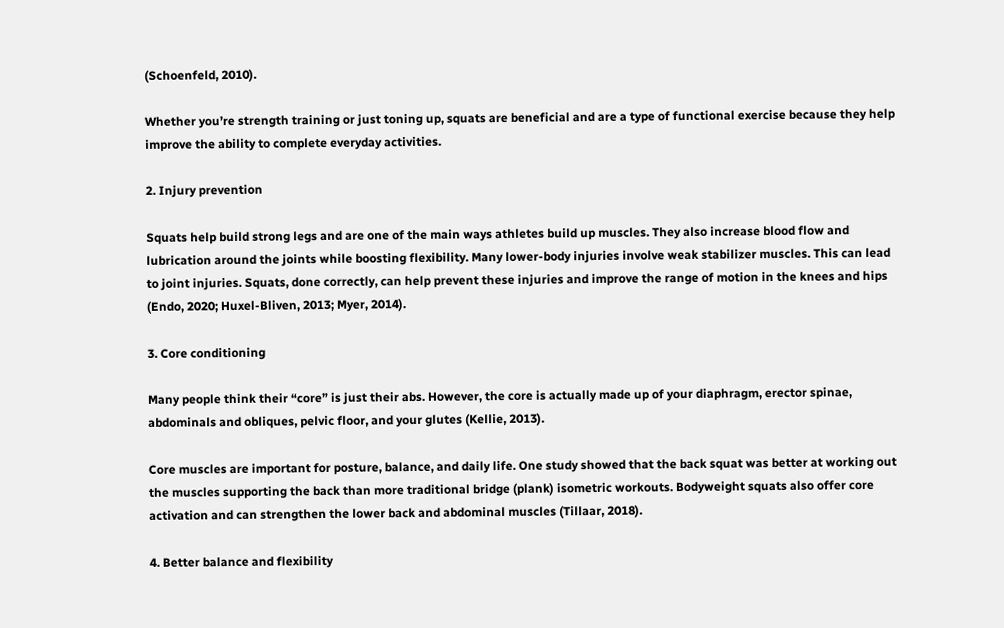(Schoenfeld, 2010).

Whether you’re strength training or just toning up, squats are beneficial and are a type of functional exercise because they help improve the ability to complete everyday activities.

2. Injury prevention

Squats help build strong legs and are one of the main ways athletes build up muscles. They also increase blood flow and lubrication around the joints while boosting flexibility. Many lower-body injuries involve weak stabilizer muscles. This can lead to joint injuries. Squats, done correctly, can help prevent these injuries and improve the range of motion in the knees and hips (Endo, 2020; Huxel-Bliven, 2013; Myer, 2014).

3. Core conditioning

Many people think their “core” is just their abs. However, the core is actually made up of your diaphragm, erector spinae, abdominals and obliques, pelvic floor, and your glutes (Kellie, 2013).

Core muscles are important for posture, balance, and daily life. One study showed that the back squat was better at working out the muscles supporting the back than more traditional bridge (plank) isometric workouts. Bodyweight squats also offer core activation and can strengthen the lower back and abdominal muscles (Tillaar, 2018).

4. Better balance and flexibility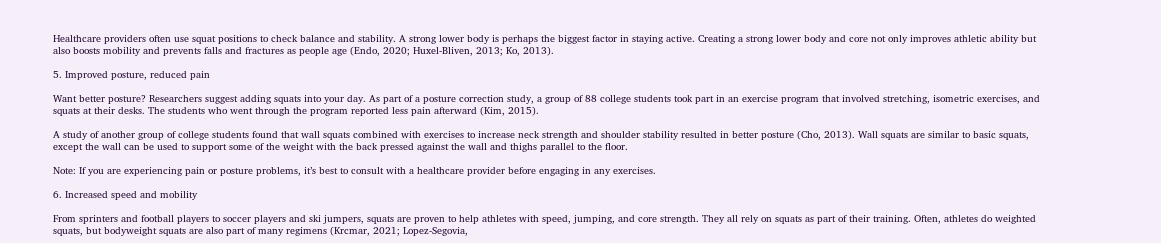Healthcare providers often use squat positions to check balance and stability. A strong lower body is perhaps the biggest factor in staying active. Creating a strong lower body and core not only improves athletic ability but also boosts mobility and prevents falls and fractures as people age (Endo, 2020; Huxel-Bliven, 2013; Ko, 2013).

5. Improved posture, reduced pain

Want better posture? Researchers suggest adding squats into your day. As part of a posture correction study, a group of 88 college students took part in an exercise program that involved stretching, isometric exercises, and squats at their desks. The students who went through the program reported less pain afterward (Kim, 2015).

A study of another group of college students found that wall squats combined with exercises to increase neck strength and shoulder stability resulted in better posture (Cho, 2013). Wall squats are similar to basic squats, except the wall can be used to support some of the weight with the back pressed against the wall and thighs parallel to the floor.

Note: If you are experiencing pain or posture problems, it’s best to consult with a healthcare provider before engaging in any exercises.

6. Increased speed and mobility

From sprinters and football players to soccer players and ski jumpers, squats are proven to help athletes with speed, jumping, and core strength. They all rely on squats as part of their training. Often, athletes do weighted squats, but bodyweight squats are also part of many regimens (Krcmar, 2021; Lopez-Segovia,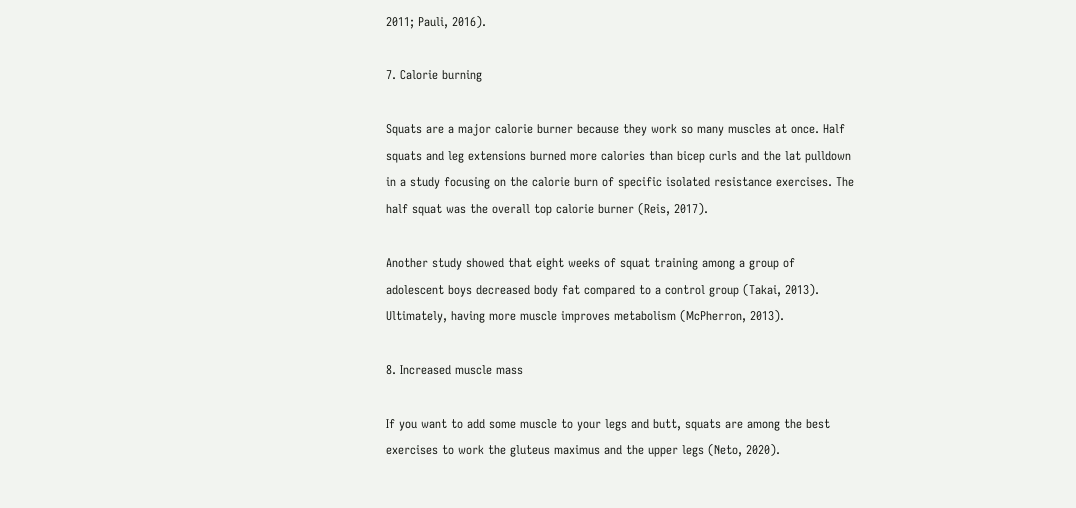2011; Pauli, 2016).

7. Calorie burning

Squats are a major calorie burner because they work so many muscles at once. Half squats and leg extensions burned more calories than bicep curls and the lat pulldown in a study focusing on the calorie burn of specific isolated resistance exercises. The half squat was the overall top calorie burner (Reis, 2017).

Another study showed that eight weeks of squat training among a group of adolescent boys decreased body fat compared to a control group (Takai, 2013). Ultimately, having more muscle improves metabolism (McPherron, 2013).

8. Increased muscle mass

If you want to add some muscle to your legs and butt, squats are among the best exercises to work the gluteus maximus and the upper legs (Neto, 2020).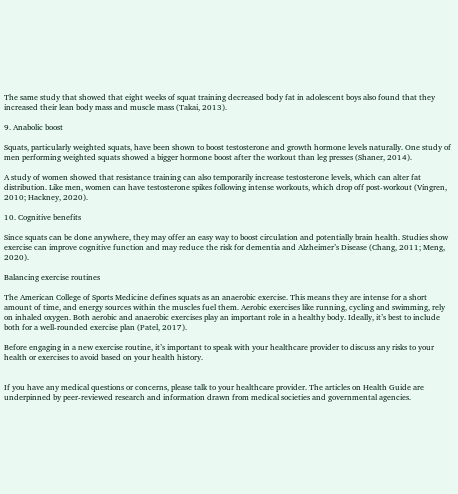The same study that showed that eight weeks of squat training decreased body fat in adolescent boys also found that they increased their lean body mass and muscle mass (Takai, 2013).

9. Anabolic boost

Squats, particularly weighted squats, have been shown to boost testosterone and growth hormone levels naturally. One study of men performing weighted squats showed a bigger hormone boost after the workout than leg presses (Shaner, 2014).

A study of women showed that resistance training can also temporarily increase testosterone levels, which can alter fat distribution. Like men, women can have testosterone spikes following intense workouts, which drop off post-workout (Vingren, 2010; Hackney, 2020).

10. Cognitive benefits

Since squats can be done anywhere, they may offer an easy way to boost circulation and potentially brain health. Studies show exercise can improve cognitive function and may reduce the risk for dementia and Alzheimer’s Disease (Chang, 2011; Meng, 2020).

Balancing exercise routines

The American College of Sports Medicine defines squats as an anaerobic exercise. This means they are intense for a short amount of time, and energy sources within the muscles fuel them. Aerobic exercises like running, cycling and swimming, rely on inhaled oxygen. Both aerobic and anaerobic exercises play an important role in a healthy body. Ideally, it’s best to include both for a well-rounded exercise plan (Patel, 2017).

Before engaging in a new exercise routine, it’s important to speak with your healthcare provider to discuss any risks to your health or exercises to avoid based on your health history.


If you have any medical questions or concerns, please talk to your healthcare provider. The articles on Health Guide are underpinned by peer-reviewed research and information drawn from medical societies and governmental agencies.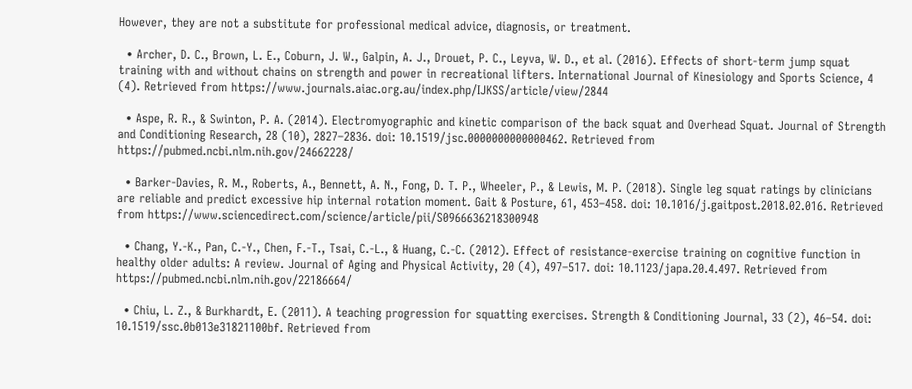However, they are not a substitute for professional medical advice, diagnosis, or treatment.

  • Archer, D. C., Brown, L. E., Coburn, J. W., Galpin, A. J., Drouet, P. C., Leyva, W. D., et al. (2016). Effects of short-term jump squat training with and without chains on strength and power in recreational lifters. International Journal of Kinesiology and Sports Science, 4 (4). Retrieved from https://www.journals.aiac.org.au/index.php/IJKSS/article/view/2844

  • Aspe, R. R., & Swinton, P. A. (2014). Electromyographic and kinetic comparison of the back squat and Overhead Squat. Journal of Strength and Conditioning Research, 28 (10), 2827–2836. doi: 10.1519/jsc.0000000000000462. Retrieved from https://pubmed.ncbi.nlm.nih.gov/24662228/

  • Barker-Davies, R. M., Roberts, A., Bennett, A. N., Fong, D. T. P., Wheeler, P., & Lewis, M. P. (2018). Single leg squat ratings by clinicians are reliable and predict excessive hip internal rotation moment. Gait & Posture, 61, 453–458. doi: 10.1016/j.gaitpost.2018.02.016. Retrieved from https://www.sciencedirect.com/science/article/pii/S0966636218300948

  • Chang, Y.-K., Pan, C.-Y., Chen, F.-T., Tsai, C.-L., & Huang, C.-C. (2012). Effect of resistance-exercise training on cognitive function in healthy older adults: A review. Journal of Aging and Physical Activity, 20 (4), 497–517. doi: 10.1123/japa.20.4.497. Retrieved from https://pubmed.ncbi.nlm.nih.gov/22186664/

  • Chiu, L. Z., & Burkhardt, E. (2011). A teaching progression for squatting exercises. Strength & Conditioning Journal, 33 (2), 46–54. doi: 10.1519/ssc.0b013e31821100bf. Retrieved from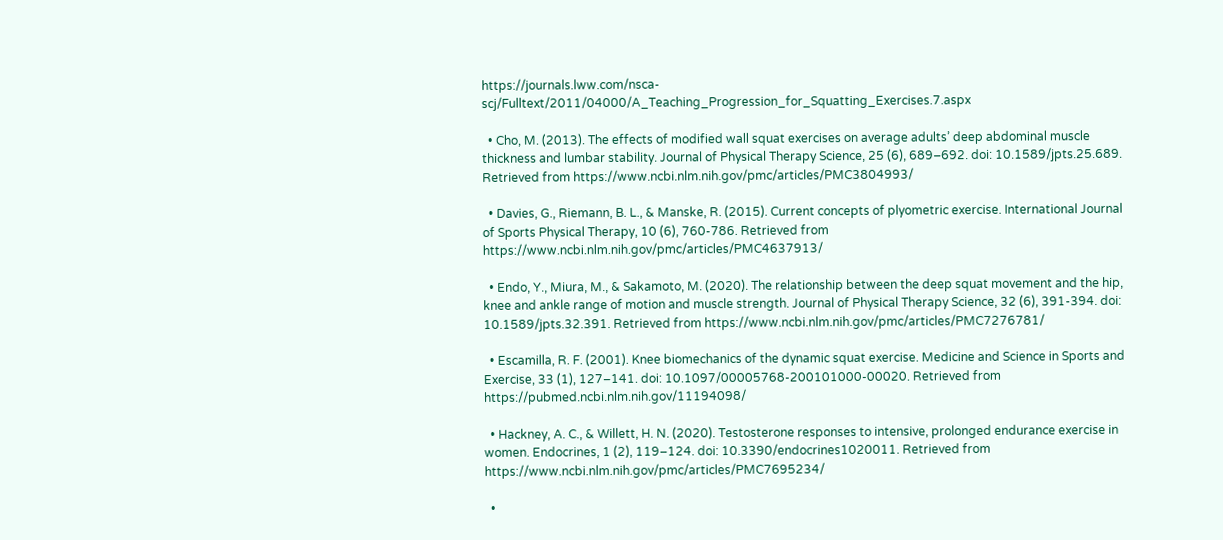https://journals.lww.com/nsca-scj/Fulltext/2011/04000/A_Teaching_Progression_for_Squatting_Exercises.7.aspx

  • Cho, M. (2013). The effects of modified wall squat exercises on average adults’ deep abdominal muscle thickness and lumbar stability. Journal of Physical Therapy Science, 25 (6), 689–692. doi: 10.1589/jpts.25.689. Retrieved from https://www.ncbi.nlm.nih.gov/pmc/articles/PMC3804993/

  • Davies, G., Riemann, B. L., & Manske, R. (2015). Current concepts of plyometric exercise. International Journal of Sports Physical Therapy, 10 (6), 760-786. Retrieved from https://www.ncbi.nlm.nih.gov/pmc/articles/PMC4637913/

  • Endo, Y., Miura, M., & Sakamoto, M. (2020). The relationship between the deep squat movement and the hip, knee and ankle range of motion and muscle strength. Journal of Physical Therapy Science, 32 (6), 391-394. doi: 10.1589/jpts.32.391. Retrieved from https://www.ncbi.nlm.nih.gov/pmc/articles/PMC7276781/

  • Escamilla, R. F. (2001). Knee biomechanics of the dynamic squat exercise. Medicine and Science in Sports and Exercise, 33 (1), 127–141. doi: 10.1097/00005768-200101000-00020. Retrieved from https://pubmed.ncbi.nlm.nih.gov/11194098/

  • Hackney, A. C., & Willett, H. N. (2020). Testosterone responses to intensive, prolonged endurance exercise in women. Endocrines, 1 (2), 119–124. doi: 10.3390/endocrines1020011. Retrieved from https://www.ncbi.nlm.nih.gov/pmc/articles/PMC7695234/

  •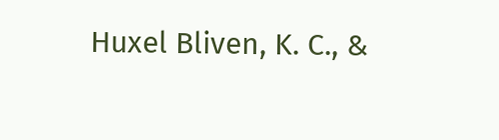Huxel Bliven, K. C., &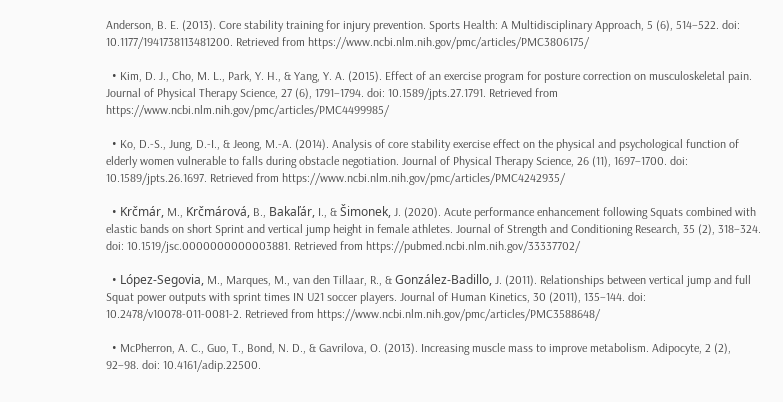Anderson, B. E. (2013). Core stability training for injury prevention. Sports Health: A Multidisciplinary Approach, 5 (6), 514–522. doi: 10.1177/1941738113481200. Retrieved from https://www.ncbi.nlm.nih.gov/pmc/articles/PMC3806175/

  • Kim, D. J., Cho, M. L., Park, Y. H., & Yang, Y. A. (2015). Effect of an exercise program for posture correction on musculoskeletal pain. Journal of Physical Therapy Science, 27 (6), 1791–1794. doi: 10.1589/jpts.27.1791. Retrieved from https://www.ncbi.nlm.nih.gov/pmc/articles/PMC4499985/

  • Ko, D.-S., Jung, D.-I., & Jeong, M.-A. (2014). Analysis of core stability exercise effect on the physical and psychological function of elderly women vulnerable to falls during obstacle negotiation. Journal of Physical Therapy Science, 26 (11), 1697–1700. doi: 10.1589/jpts.26.1697. Retrieved from https://www.ncbi.nlm.nih.gov/pmc/articles/PMC4242935/

  • Krčmár, M., Krčmárová, B., Bakaľár, I., & Šimonek, J. (2020). Acute performance enhancement following Squats combined with elastic bands on short Sprint and vertical jump height in female athletes. Journal of Strength and Conditioning Research, 35 (2), 318–324. doi: 10.1519/jsc.0000000000003881. Retrieved from https://pubmed.ncbi.nlm.nih.gov/33337702/

  • López-Segovia, M., Marques, M., van den Tillaar, R., & González-Badillo, J. (2011). Relationships between vertical jump and full Squat power outputs with sprint times IN U21 soccer players. Journal of Human Kinetics, 30 (2011), 135–144. doi: 10.2478/v10078-011-0081-2. Retrieved from https://www.ncbi.nlm.nih.gov/pmc/articles/PMC3588648/

  • McPherron, A. C., Guo, T., Bond, N. D., & Gavrilova, O. (2013). Increasing muscle mass to improve metabolism. Adipocyte, 2 (2), 92–98. doi: 10.4161/adip.22500.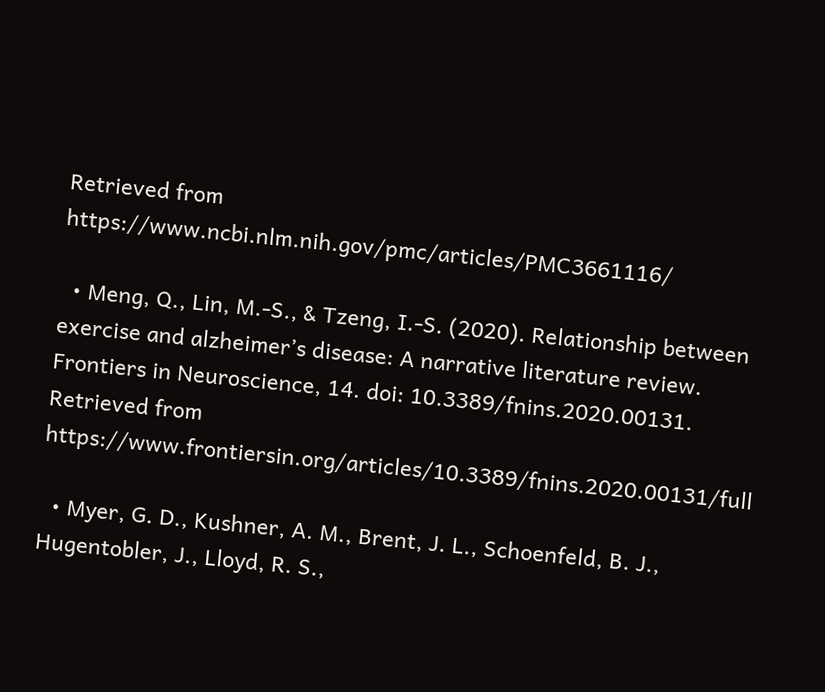Retrieved from https://www.ncbi.nlm.nih.gov/pmc/articles/PMC3661116/

  • Meng, Q., Lin, M.-S., & Tzeng, I.-S. (2020). Relationship between exercise and alzheimer’s disease: A narrative literature review. Frontiers in Neuroscience, 14. doi: 10.3389/fnins.2020.00131. Retrieved from https://www.frontiersin.org/articles/10.3389/fnins.2020.00131/full

  • Myer, G. D., Kushner, A. M., Brent, J. L., Schoenfeld, B. J., Hugentobler, J., Lloyd, R. S.,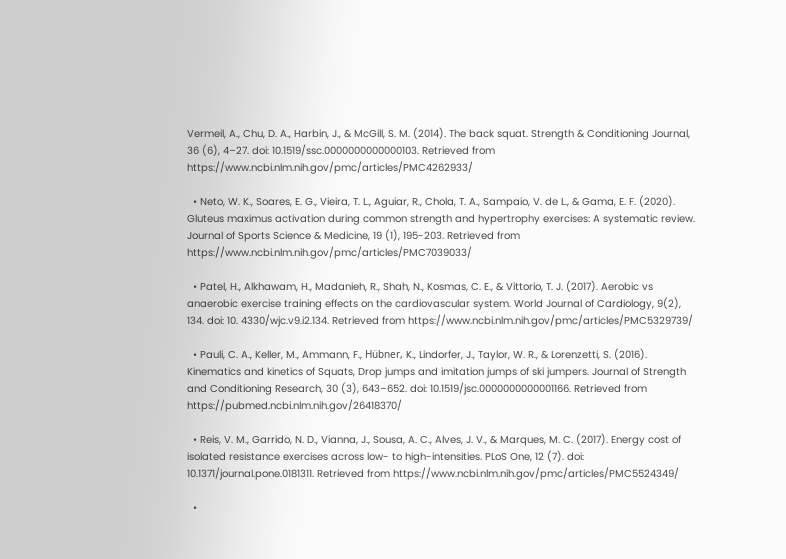Vermeil, A., Chu, D. A., Harbin, J., & McGill, S. M. (2014). The back squat. Strength & Conditioning Journal, 36 (6), 4–27. doi: 10.1519/ssc.0000000000000103. Retrieved from https://www.ncbi.nlm.nih.gov/pmc/articles/PMC4262933/

  • Neto, W. K., Soares, E. G., Vieira, T. L., Aguiar, R., Chola, T. A., Sampaio, V. de L., & Gama, E. F. (2020). Gluteus maximus activation during common strength and hypertrophy exercises: A systematic review. Journal of Sports Science & Medicine, 19 (1), 195-203. Retrieved from https://www.ncbi.nlm.nih.gov/pmc/articles/PMC7039033/

  • Patel, H., Alkhawam, H., Madanieh, R., Shah, N., Kosmas, C. E., & Vittorio, T. J. (2017). Aerobic vs anaerobic exercise training effects on the cardiovascular system. World Journal of Cardiology, 9(2), 134. doi: 10. 4330/wjc.v9.i2.134. Retrieved from https://www.ncbi.nlm.nih.gov/pmc/articles/PMC5329739/

  • Pauli, C. A., Keller, M., Ammann, F., Hübner, K., Lindorfer, J., Taylor, W. R., & Lorenzetti, S. (2016). Kinematics and kinetics of Squats, Drop jumps and imitation jumps of ski jumpers. Journal of Strength and Conditioning Research, 30 (3), 643–652. doi: 10.1519/jsc.0000000000001166. Retrieved from https://pubmed.ncbi.nlm.nih.gov/26418370/

  • Reis, V. M., Garrido, N. D., Vianna, J., Sousa, A. C., Alves, J. V., & Marques, M. C. (2017). Energy cost of isolated resistance exercises across low- to high-intensities. PLoS One, 12 (7). doi: 10.1371/journal.pone.0181311. Retrieved from https://www.ncbi.nlm.nih.gov/pmc/articles/PMC5524349/

  •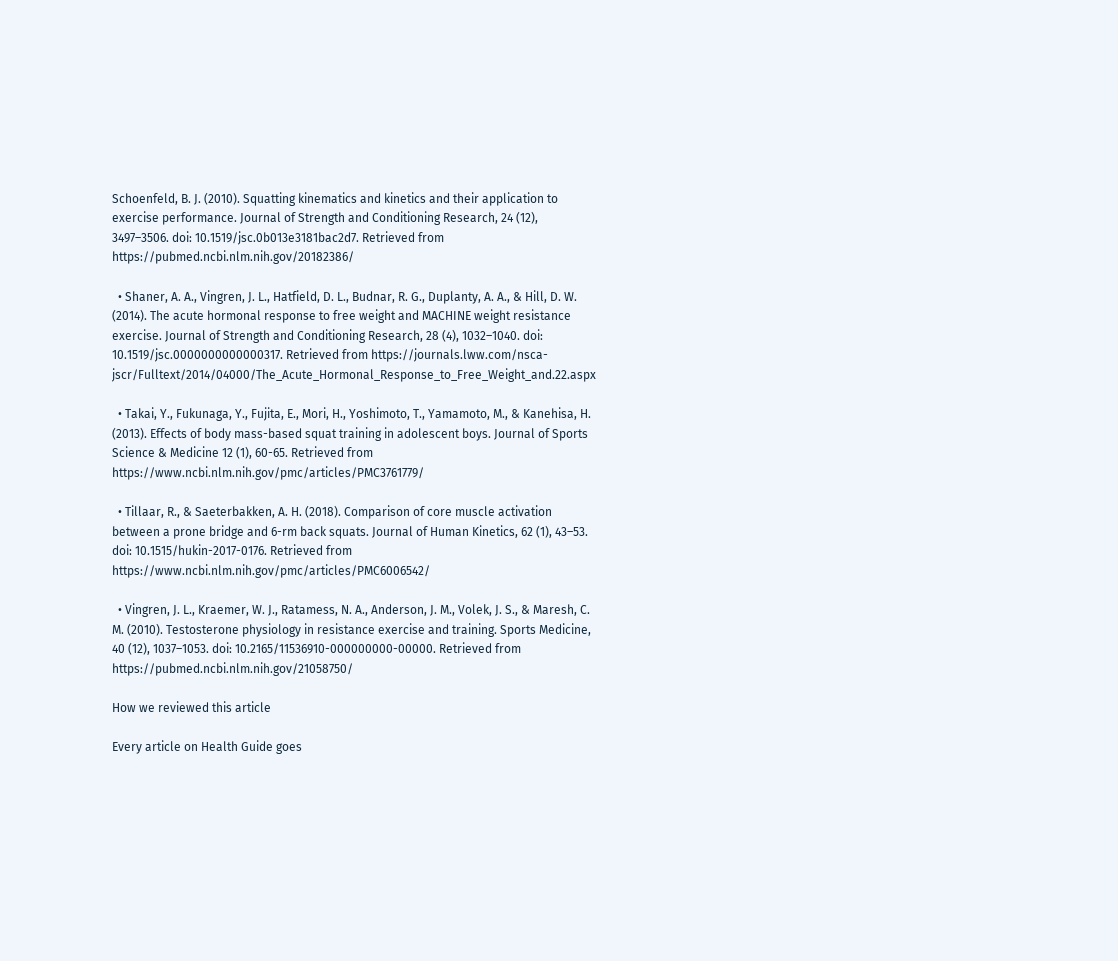Schoenfeld, B. J. (2010). Squatting kinematics and kinetics and their application to exercise performance. Journal of Strength and Conditioning Research, 24 (12), 3497–3506. doi: 10.1519/jsc.0b013e3181bac2d7. Retrieved from https://pubmed.ncbi.nlm.nih.gov/20182386/

  • Shaner, A. A., Vingren, J. L., Hatfield, D. L., Budnar, R. G., Duplanty, A. A., & Hill, D. W. (2014). The acute hormonal response to free weight and MACHINE weight resistance exercise. Journal of Strength and Conditioning Research, 28 (4), 1032–1040. doi: 10.1519/jsc.0000000000000317. Retrieved from https://journals.lww.com/nsca-jscr/Fulltext/2014/04000/The_Acute_Hormonal_Response_to_Free_Weight_and.22.aspx

  • Takai, Y., Fukunaga, Y., Fujita, E., Mori, H., Yoshimoto, T., Yamamoto, M., & Kanehisa, H. (2013). Effects of body mass-based squat training in adolescent boys. Journal of Sports Science & Medicine 12 (1), 60-65. Retrieved from https://www.ncbi.nlm.nih.gov/pmc/articles/PMC3761779/

  • Tillaar, R., & Saeterbakken, A. H. (2018). Comparison of core muscle activation between a prone bridge and 6-rm back squats. Journal of Human Kinetics, 62 (1), 43–53. doi: 10.1515/hukin-2017-0176. Retrieved from https://www.ncbi.nlm.nih.gov/pmc/articles/PMC6006542/

  • Vingren, J. L., Kraemer, W. J., Ratamess, N. A., Anderson, J. M., Volek, J. S., & Maresh, C. M. (2010). Testosterone physiology in resistance exercise and training. Sports Medicine, 40 (12), 1037–1053. doi: 10.2165/11536910-000000000-00000. Retrieved from https://pubmed.ncbi.nlm.nih.gov/21058750/

How we reviewed this article

Every article on Health Guide goes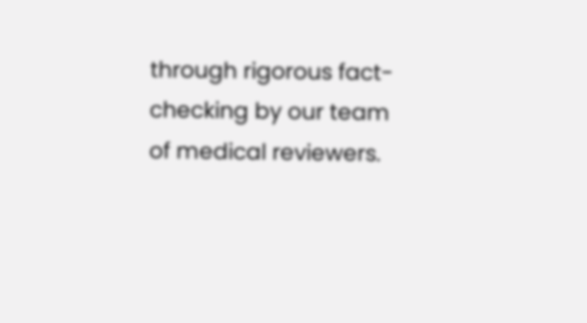through rigorous fact-checking by our team of medical reviewers.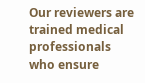Our reviewers are trained medical professionals who ensure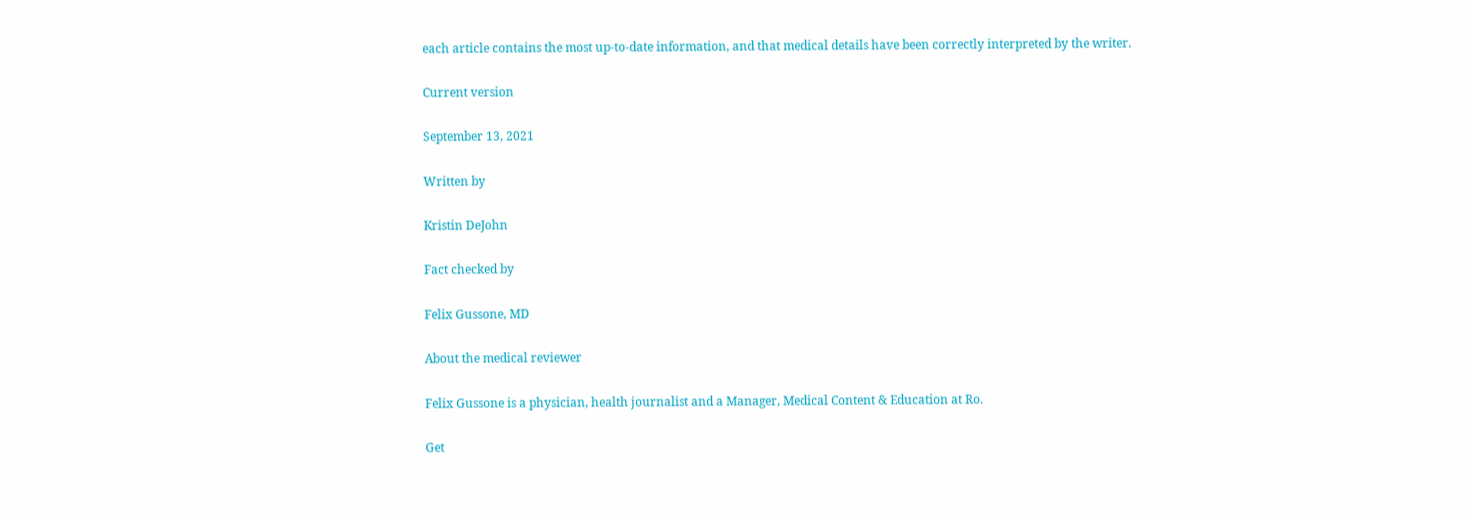each article contains the most up-to-date information, and that medical details have been correctly interpreted by the writer.

Current version

September 13, 2021

Written by

Kristin DeJohn

Fact checked by

Felix Gussone, MD

About the medical reviewer

Felix Gussone is a physician, health journalist and a Manager, Medical Content & Education at Ro.

Get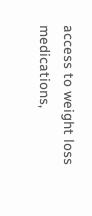access to weight loss medications,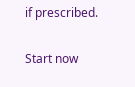if prescribed.

Start now